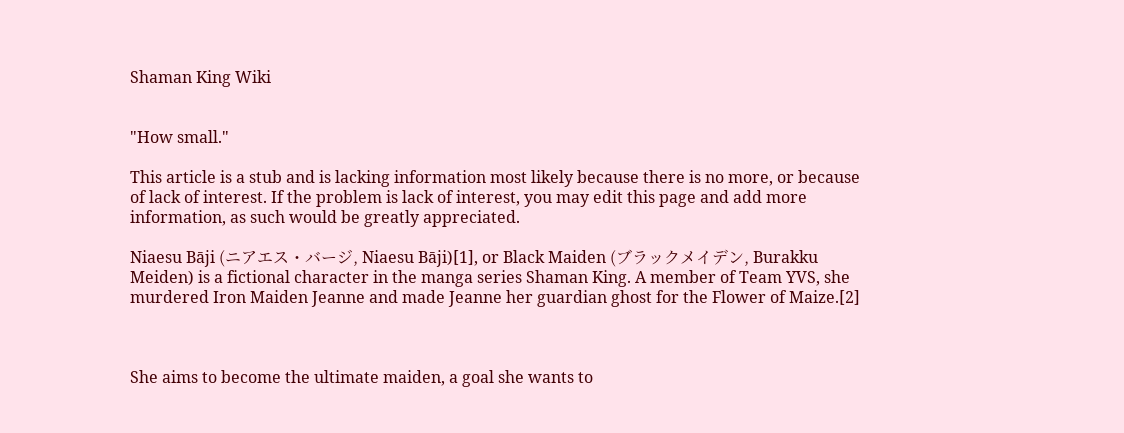Shaman King Wiki


"How small."

This article is a stub and is lacking information most likely because there is no more, or because of lack of interest. If the problem is lack of interest, you may edit this page and add more information, as such would be greatly appreciated.

Niaesu Bāji (ニアエス・バージ, Niaesu Bāji)[1], or Black Maiden (ブラックメイデン, Burakku Meiden) is a fictional character in the manga series Shaman King. A member of Team YVS, she murdered Iron Maiden Jeanne and made Jeanne her guardian ghost for the Flower of Maize.[2]



She aims to become the ultimate maiden, a goal she wants to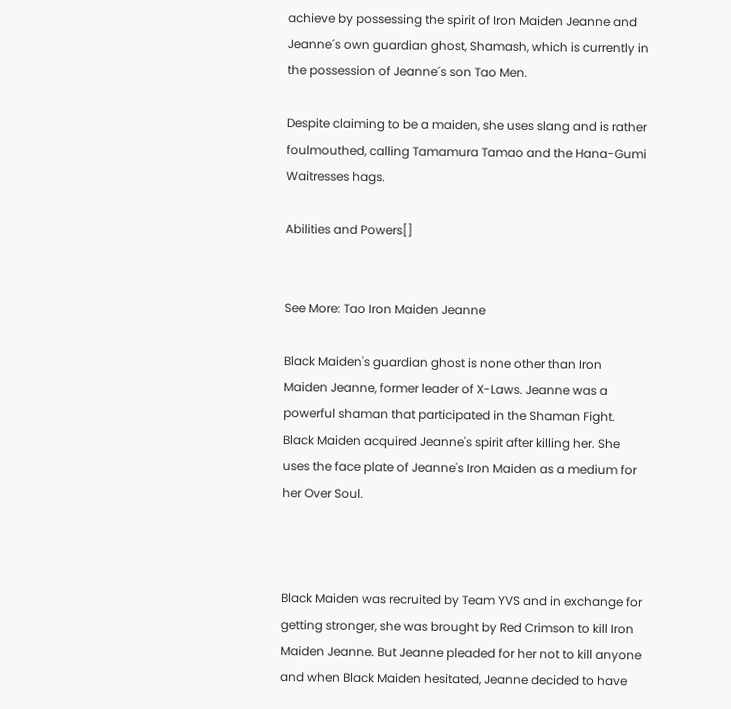achieve by possessing the spirit of Iron Maiden Jeanne and Jeanne´s own guardian ghost, Shamash, which is currently in the possession of Jeanne´s son Tao Men.

Despite claiming to be a maiden, she uses slang and is rather foulmouthed, calling Tamamura Tamao and the Hana-Gumi Waitresses hags.

Abilities and Powers[]


See More: Tao Iron Maiden Jeanne

Black Maiden's guardian ghost is none other than Iron Maiden Jeanne, former leader of X-Laws. Jeanne was a powerful shaman that participated in the Shaman Fight. Black Maiden acquired Jeanne's spirit after killing her. She uses the face plate of Jeanne's Iron Maiden as a medium for her Over Soul.



Black Maiden was recruited by Team YVS and in exchange for getting stronger, she was brought by Red Crimson to kill Iron Maiden Jeanne. But Jeanne pleaded for her not to kill anyone and when Black Maiden hesitated, Jeanne decided to have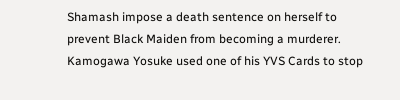Shamash impose a death sentence on herself to prevent Black Maiden from becoming a murderer. Kamogawa Yosuke used one of his YVS Cards to stop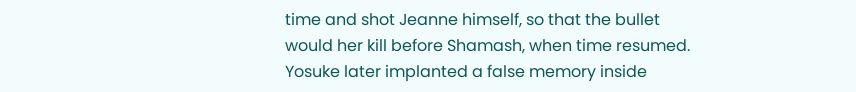time and shot Jeanne himself, so that the bullet would her kill before Shamash, when time resumed. Yosuke later implanted a false memory inside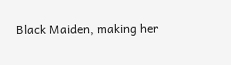Black Maiden, making her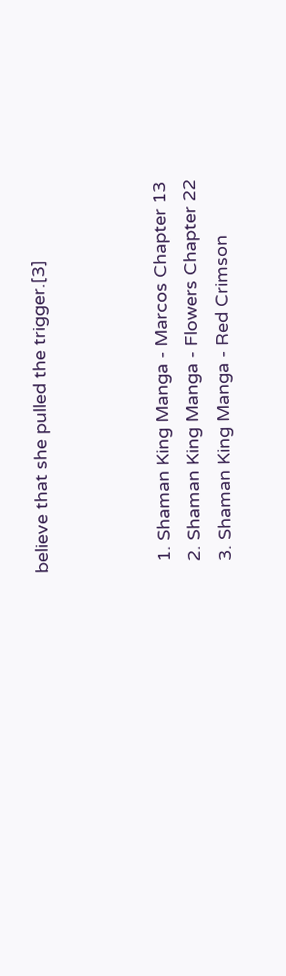believe that she pulled the trigger.[3]



  1. Shaman King Manga - Marcos Chapter 13
  2. Shaman King Manga - Flowers Chapter 22
  3. Shaman King Manga - Red Crimson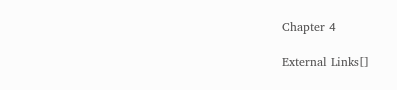Chapter 4

External Links[]